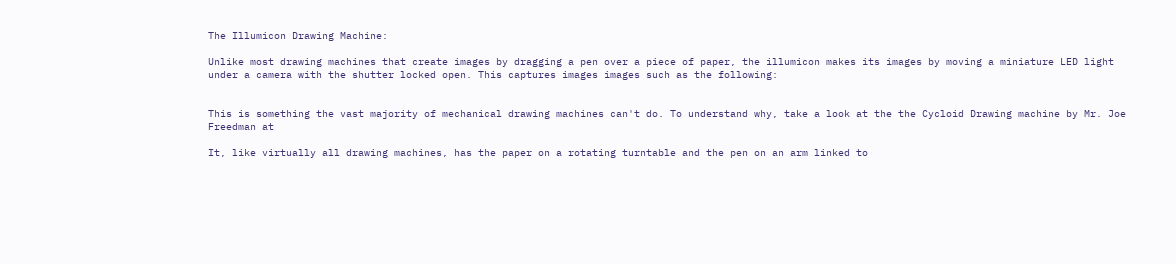The Illumicon Drawing Machine:

Unlike most drawing machines that create images by dragging a pen over a piece of paper, the illumicon makes its images by moving a miniature LED light under a camera with the shutter locked open. This captures images images such as the following:


This is something the vast majority of mechanical drawing machines can't do. To understand why, take a look at the the Cycloid Drawing machine by Mr. Joe Freedman at

It, like virtually all drawing machines, has the paper on a rotating turntable and the pen on an arm linked to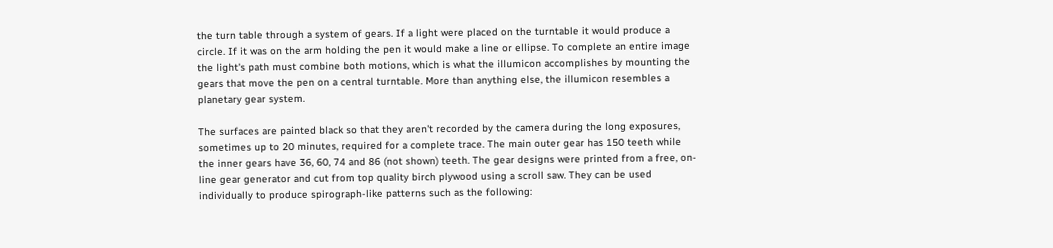the turn table through a system of gears. If a light were placed on the turntable it would produce a circle. If it was on the arm holding the pen it would make a line or ellipse. To complete an entire image the light's path must combine both motions, which is what the illumicon accomplishes by mounting the gears that move the pen on a central turntable. More than anything else, the illumicon resembles a planetary gear system.

The surfaces are painted black so that they aren't recorded by the camera during the long exposures, sometimes up to 20 minutes, required for a complete trace. The main outer gear has 150 teeth while the inner gears have 36, 60, 74 and 86 (not shown) teeth. The gear designs were printed from a free, on-line gear generator and cut from top quality birch plywood using a scroll saw. They can be used individually to produce spirograph-like patterns such as the following: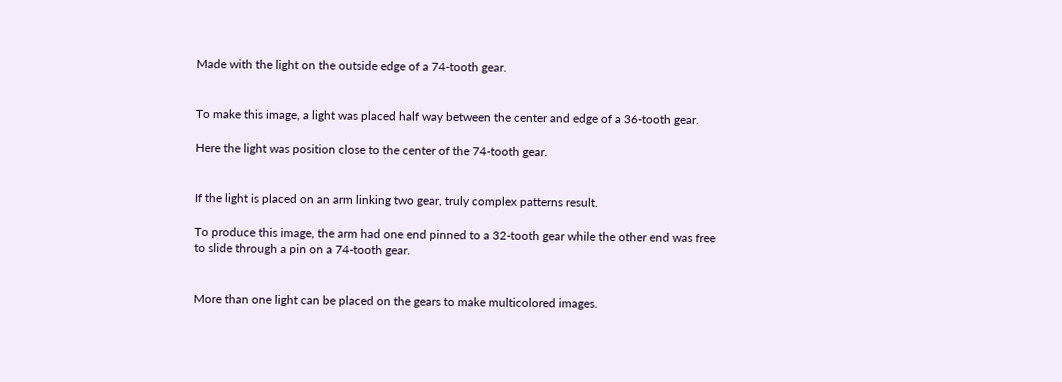Made with the light on the outside edge of a 74-tooth gear.


To make this image, a light was placed half way between the center and edge of a 36-tooth gear.

Here the light was position close to the center of the 74-tooth gear.


If the light is placed on an arm linking two gear, truly complex patterns result.

To produce this image, the arm had one end pinned to a 32-tooth gear while the other end was free to slide through a pin on a 74-tooth gear.


More than one light can be placed on the gears to make multicolored images.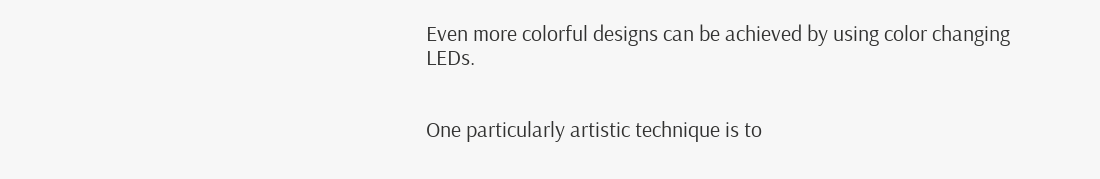Even more colorful designs can be achieved by using color changing LEDs.


One particularly artistic technique is to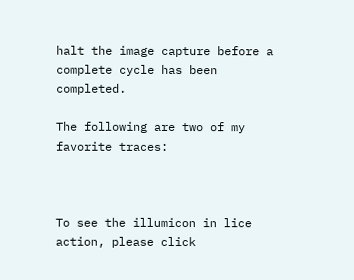halt the image capture before a complete cycle has been completed.

The following are two of my favorite traces:



To see the illumicon in lice action, please click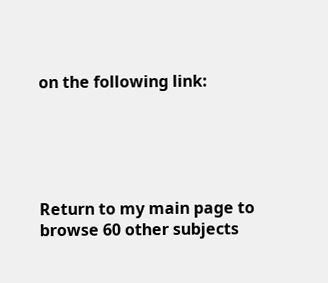on the following link:





Return to my main page to browse 60 other subjects